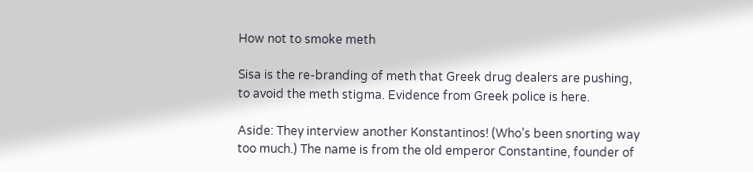How not to smoke meth

Sisa is the re-branding of meth that Greek drug dealers are pushing, to avoid the meth stigma. Evidence from Greek police is here.

Aside: They interview another Konstantinos! (Who’s been snorting way too much.) The name is from the old emperor Constantine, founder of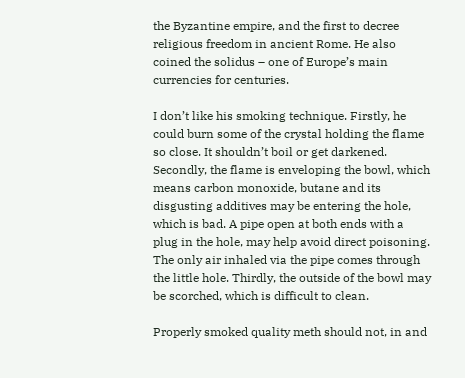the Byzantine empire, and the first to decree religious freedom in ancient Rome. He also coined the solidus – one of Europe’s main currencies for centuries.

I don’t like his smoking technique. Firstly, he could burn some of the crystal holding the flame so close. It shouldn’t boil or get darkened. Secondly, the flame is enveloping the bowl, which means carbon monoxide, butane and its disgusting additives may be entering the hole, which is bad. A pipe open at both ends with a plug in the hole, may help avoid direct poisoning. The only air inhaled via the pipe comes through the little hole. Thirdly, the outside of the bowl may be scorched, which is difficult to clean.

Properly smoked quality meth should not, in and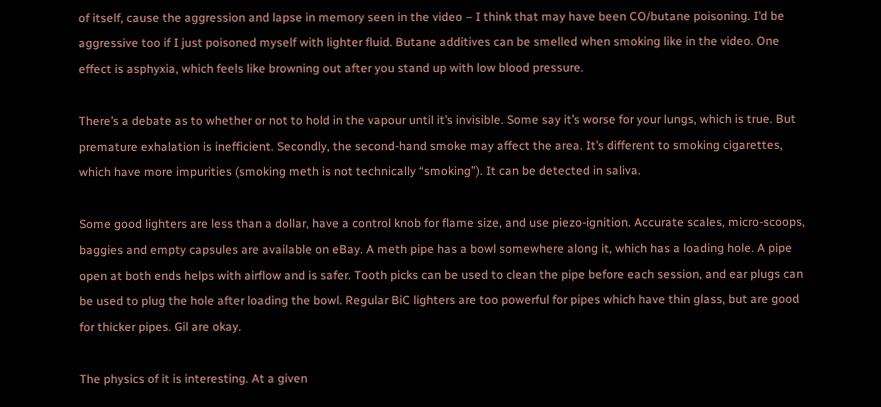of itself, cause the aggression and lapse in memory seen in the video – I think that may have been CO/butane poisoning. I’d be aggressive too if I just poisoned myself with lighter fluid. Butane additives can be smelled when smoking like in the video. One effect is asphyxia, which feels like browning out after you stand up with low blood pressure.

There’s a debate as to whether or not to hold in the vapour until it’s invisible. Some say it’s worse for your lungs, which is true. But premature exhalation is inefficient. Secondly, the second-hand smoke may affect the area. It’s different to smoking cigarettes, which have more impurities (smoking meth is not technically “smoking”). It can be detected in saliva.

Some good lighters are less than a dollar, have a control knob for flame size, and use piezo-ignition. Accurate scales, micro-scoops, baggies and empty capsules are available on eBay. A meth pipe has a bowl somewhere along it, which has a loading hole. A pipe open at both ends helps with airflow and is safer. Tooth picks can be used to clean the pipe before each session, and ear plugs can be used to plug the hole after loading the bowl. Regular BiC lighters are too powerful for pipes which have thin glass, but are good for thicker pipes. Gil are okay.

The physics of it is interesting. At a given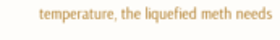temperature, the liquefied meth needs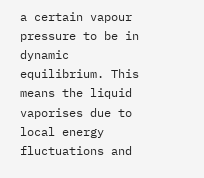a certain vapour pressure to be in dynamic equilibrium. This means the liquid vaporises due to local energy fluctuations and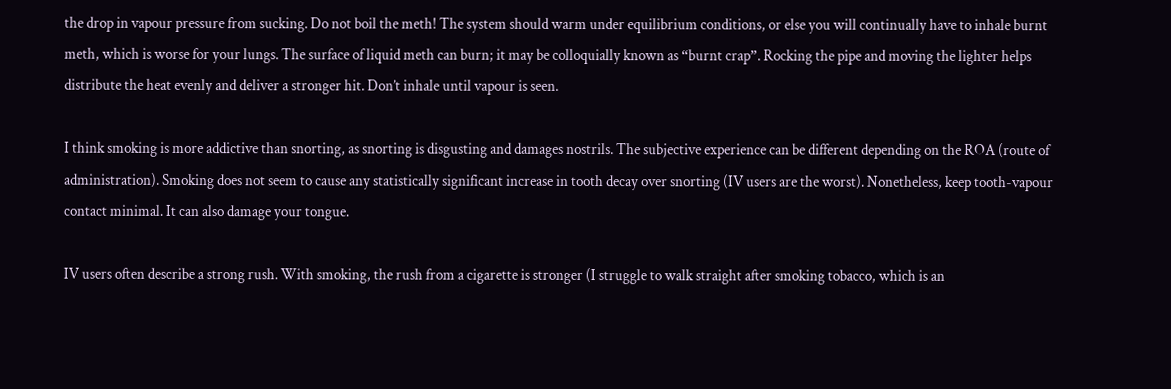the drop in vapour pressure from sucking. Do not boil the meth! The system should warm under equilibrium conditions, or else you will continually have to inhale burnt meth, which is worse for your lungs. The surface of liquid meth can burn; it may be colloquially known as “burnt crap”. Rocking the pipe and moving the lighter helps distribute the heat evenly and deliver a stronger hit. Don’t inhale until vapour is seen.

I think smoking is more addictive than snorting, as snorting is disgusting and damages nostrils. The subjective experience can be different depending on the ROA (route of administration). Smoking does not seem to cause any statistically significant increase in tooth decay over snorting (IV users are the worst). Nonetheless, keep tooth-vapour contact minimal. It can also damage your tongue.

IV users often describe a strong rush. With smoking, the rush from a cigarette is stronger (I struggle to walk straight after smoking tobacco, which is an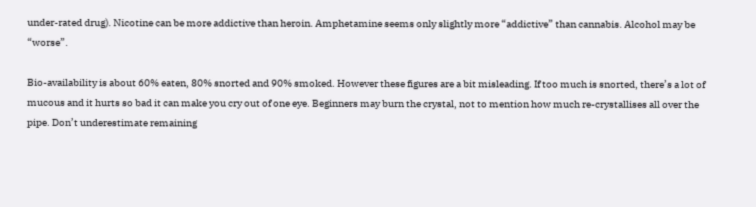under-rated drug). Nicotine can be more addictive than heroin. Amphetamine seems only slightly more “addictive” than cannabis. Alcohol may be “worse”.

Bio-availability is about 60% eaten, 80% snorted and 90% smoked. However these figures are a bit misleading. If too much is snorted, there’s a lot of mucous and it hurts so bad it can make you cry out of one eye. Beginners may burn the crystal, not to mention how much re-crystallises all over the pipe. Don’t underestimate remaining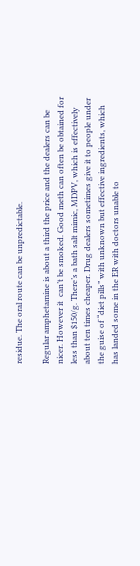residue. The oral route can be unpredictable.

Regular amphetamine is about a third the price and the dealers can be nicer. However it  can’t be smoked. Good meth can often be obtained for less than $150/g. There’s a bath salt mimic, MDPV, which is effectively about ten times cheaper. Drug dealers sometimes give it to people under the guise of “diet pills” with unknown but effective ingredients, which has landed some in the ER with doctors unable to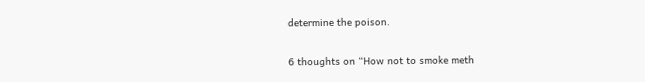determine the poison.

6 thoughts on “How not to smoke meth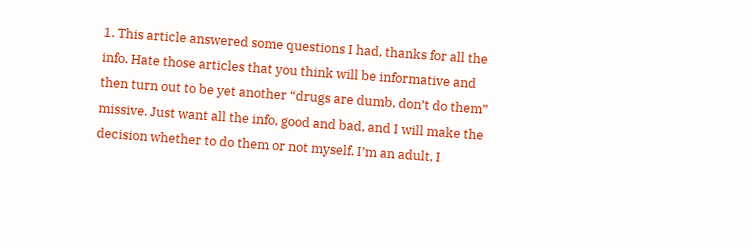1. This article answered some questions I had, thanks for all the info. Hate those articles that you think will be informative and then turn out to be yet another “drugs are dumb, don’t do them” missive. Just want all the info, good and bad, and I will make the decision whether to do them or not myself. I’m an adult, I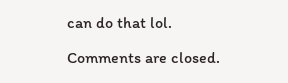can do that lol.

Comments are closed.